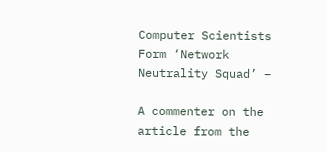Computer Scientists Form ‘Network Neutrality Squad’ –

A commenter on the article from the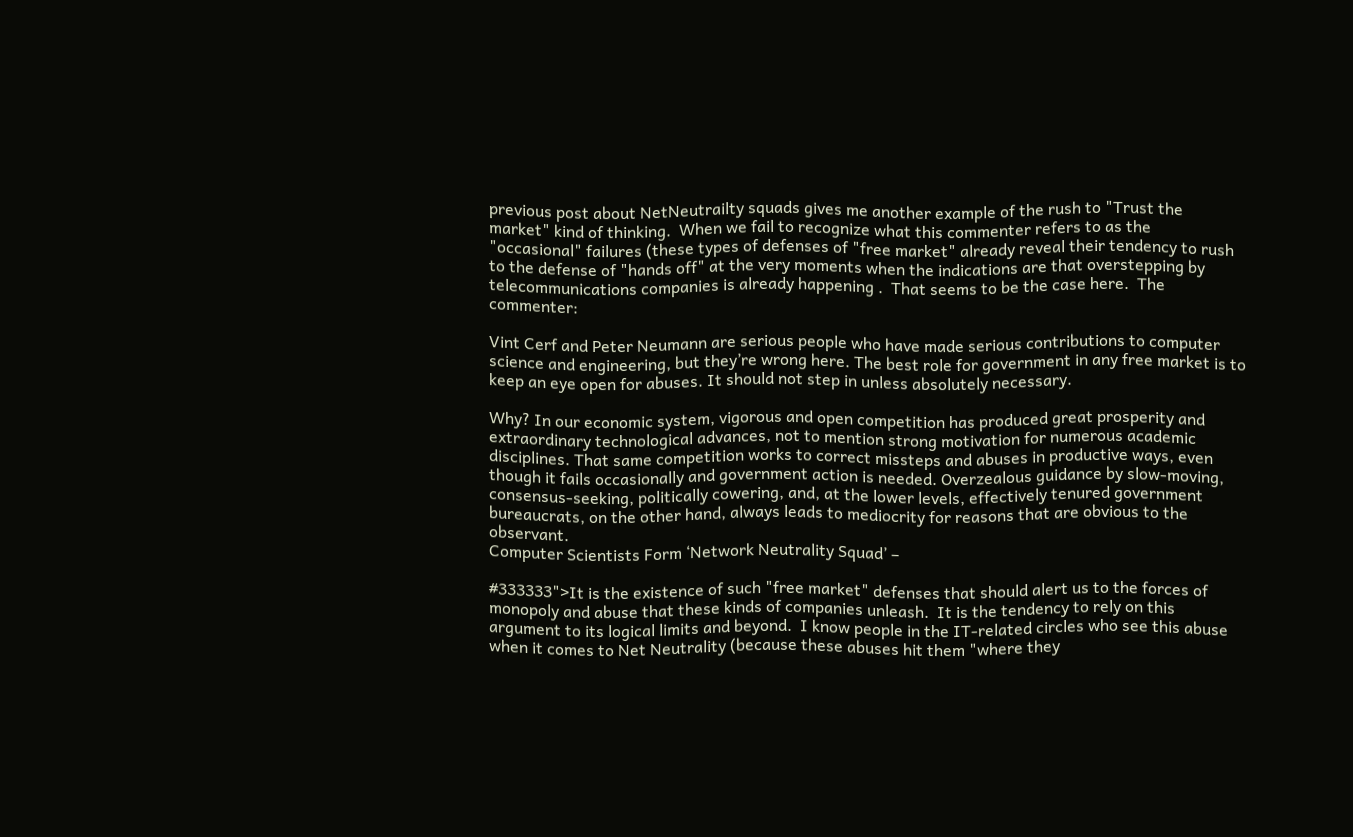previous post about NetNeutrailty squads gives me another example of the rush to "Trust the market" kind of thinking.  When we fail to recognize what this commenter refers to as the "occasional" failures (these types of defenses of "free market" already reveal their tendency to rush to the defense of "hands off" at the very moments when the indications are that overstepping by telecommunications companies is already happening .  That seems to be the case here.  The commenter:

Vint Cerf and Peter Neumann are serious people who have made serious contributions to computer science and engineering, but they’re wrong here. The best role for government in any free market is to keep an eye open for abuses. It should not step in unless absolutely necessary.

Why? In our economic system, vigorous and open competition has produced great prosperity and extraordinary technological advances, not to mention strong motivation for numerous academic disciplines. That same competition works to correct missteps and abuses in productive ways, even though it fails occasionally and government action is needed. Overzealous guidance by slow-moving, consensus-seeking, politically cowering, and, at the lower levels, effectively tenured government bureaucrats, on the other hand, always leads to mediocrity for reasons that are obvious to the observant.
Computer Scientists Form ‘Network Neutrality Squad’ –

#333333">It is the existence of such "free market" defenses that should alert us to the forces of monopoly and abuse that these kinds of companies unleash.  It is the tendency to rely on this argument to its logical limits and beyond.  I know people in the IT-related circles who see this abuse when it comes to Net Neutrality (because these abuses hit them "where they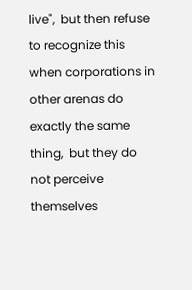live",  but then refuse to recognize this when corporations in other arenas do exactly the same thing,  but they do not perceive themselves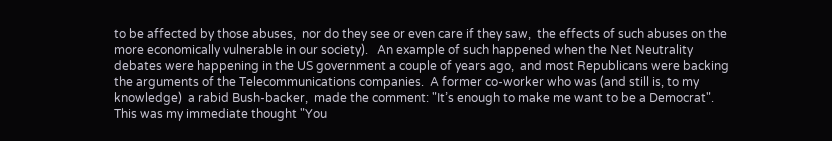to be affected by those abuses,  nor do they see or even care if they saw,  the effects of such abuses on the more economically vulnerable in our society).   An example of such happened when the Net Neutrality debates were happening in the US government a couple of years ago,  and most Republicans were backing the arguments of the Telecommunications companies.  A former co-worker who was (and still is, to my knowledge)  a rabid Bush-backer,  made the comment: "It’s enough to make me want to be a Democrat".  This was my immediate thought "You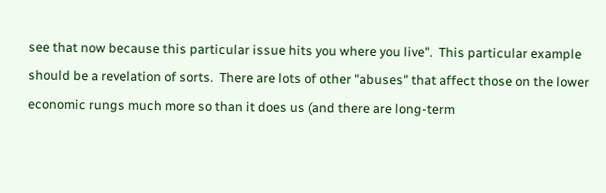see that now because this particular issue hits you where you live".  This particular example should be a revelation of sorts.  There are lots of other "abuses" that affect those on the lower economic rungs much more so than it does us (and there are long-term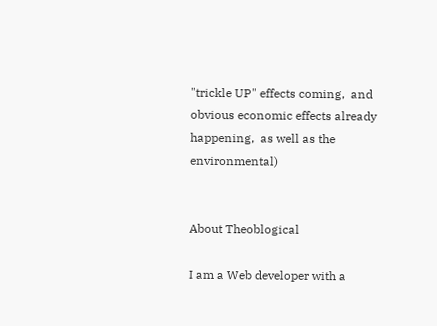"trickle UP" effects coming,  and obvious economic effects already happening,  as well as the environmental)


About Theoblogical

I am a Web developer with a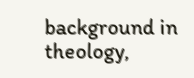background in theology,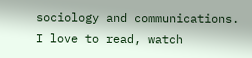sociology and communications. I love to read, watch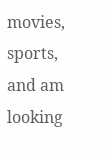movies, sports, and am looking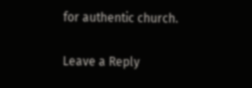for authentic church.

Leave a Reply